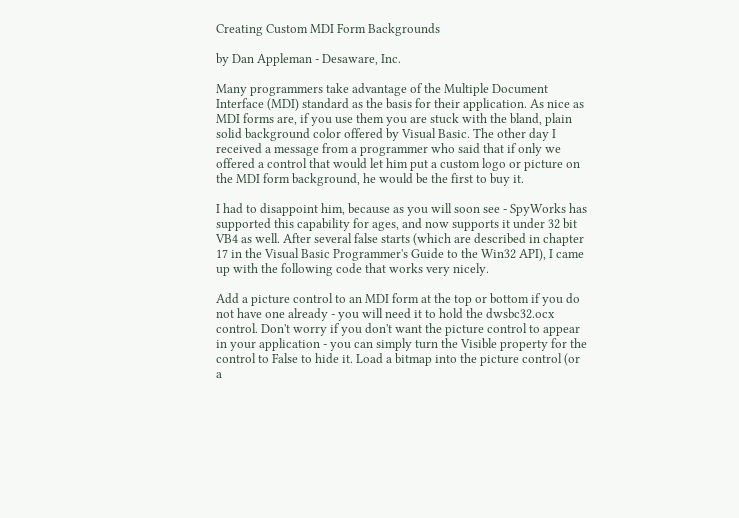Creating Custom MDI Form Backgrounds

by Dan Appleman - Desaware, Inc.

Many programmers take advantage of the Multiple Document Interface (MDI) standard as the basis for their application. As nice as MDI forms are, if you use them you are stuck with the bland, plain solid background color offered by Visual Basic. The other day I received a message from a programmer who said that if only we offered a control that would let him put a custom logo or picture on the MDI form background, he would be the first to buy it.

I had to disappoint him, because as you will soon see - SpyWorks has supported this capability for ages, and now supports it under 32 bit VB4 as well. After several false starts (which are described in chapter 17 in the Visual Basic Programmer's Guide to the Win32 API), I came up with the following code that works very nicely.

Add a picture control to an MDI form at the top or bottom if you do not have one already - you will need it to hold the dwsbc32.ocx control. Don't worry if you don't want the picture control to appear in your application - you can simply turn the Visible property for the control to False to hide it. Load a bitmap into the picture control (or a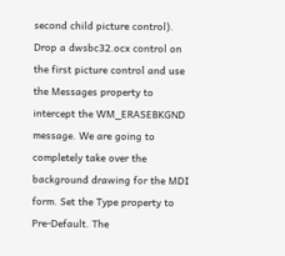second child picture control). Drop a dwsbc32.ocx control on the first picture control and use the Messages property to intercept the WM_ERASEBKGND message. We are going to completely take over the background drawing for the MDI form. Set the Type property to Pre-Default. The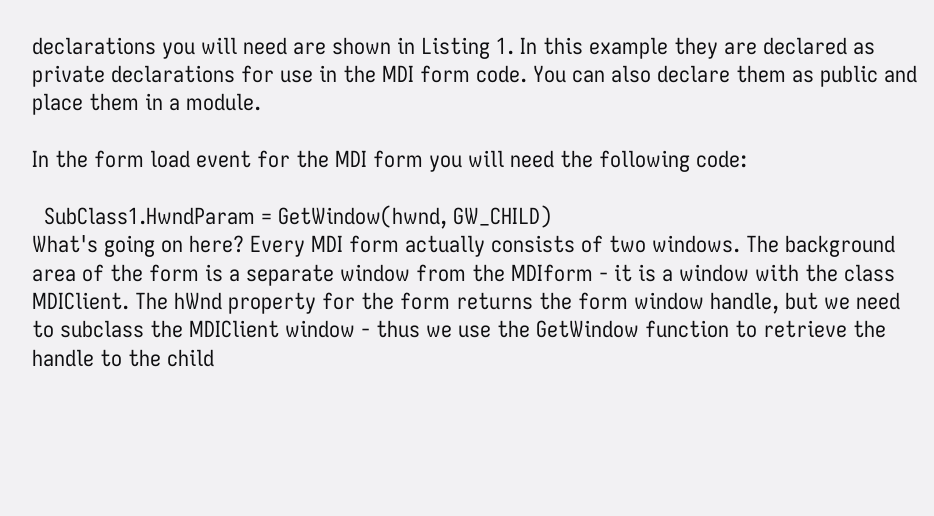declarations you will need are shown in Listing 1. In this example they are declared as private declarations for use in the MDI form code. You can also declare them as public and place them in a module.

In the form load event for the MDI form you will need the following code:

  SubClass1.HwndParam = GetWindow(hwnd, GW_CHILD)
What's going on here? Every MDI form actually consists of two windows. The background area of the form is a separate window from the MDIform - it is a window with the class MDIClient. The hWnd property for the form returns the form window handle, but we need to subclass the MDIClient window - thus we use the GetWindow function to retrieve the handle to the child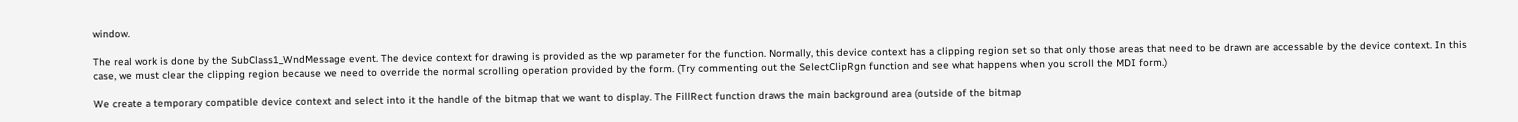window.

The real work is done by the SubClass1_WndMessage event. The device context for drawing is provided as the wp parameter for the function. Normally, this device context has a clipping region set so that only those areas that need to be drawn are accessable by the device context. In this case, we must clear the clipping region because we need to override the normal scrolling operation provided by the form. (Try commenting out the SelectClipRgn function and see what happens when you scroll the MDI form.)

We create a temporary compatible device context and select into it the handle of the bitmap that we want to display. The FillRect function draws the main background area (outside of the bitmap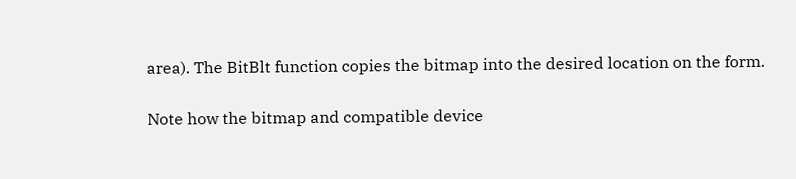area). The BitBlt function copies the bitmap into the desired location on the form.

Note how the bitmap and compatible device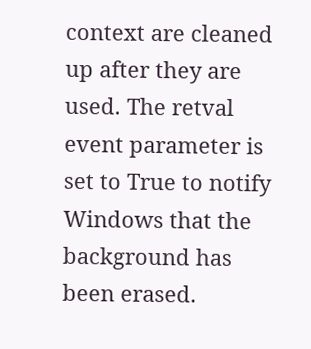context are cleaned up after they are used. The retval event parameter is set to True to notify Windows that the background has been erased.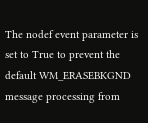The nodef event parameter is set to True to prevent the default WM_ERASEBKGND message processing from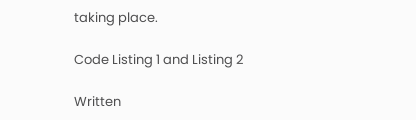taking place.

Code Listing 1 and Listing 2

Written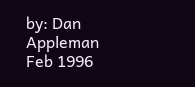by: Dan Appleman
Feb 1996